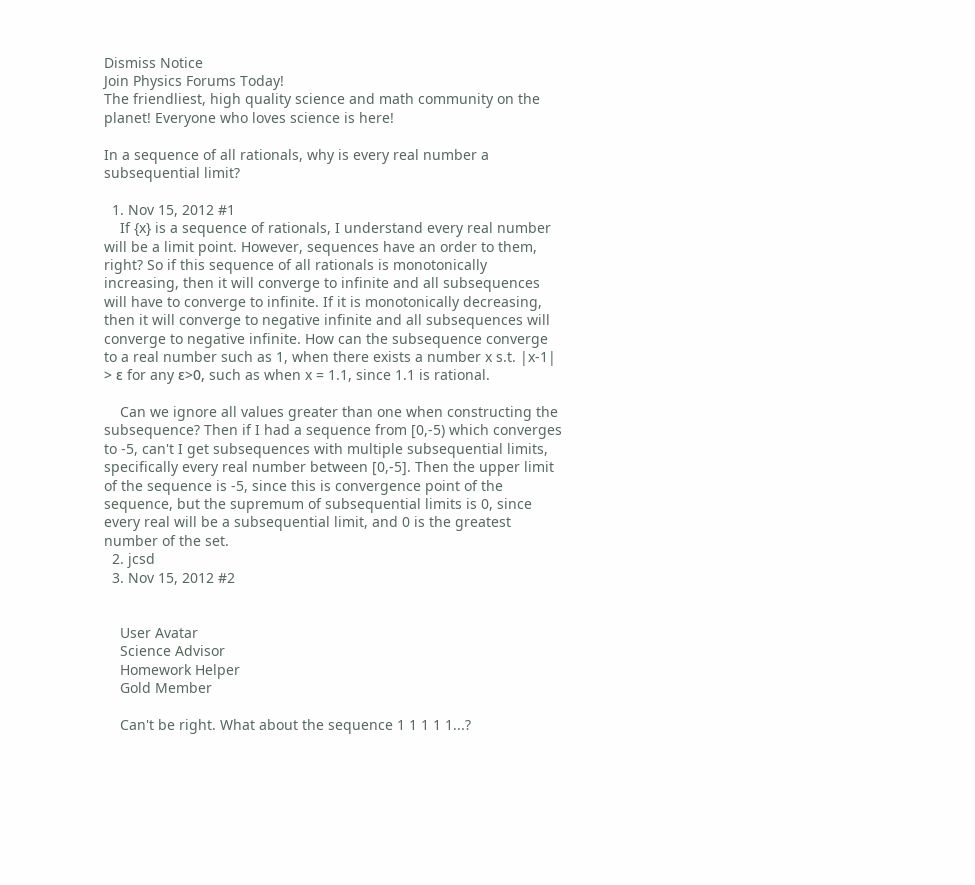Dismiss Notice
Join Physics Forums Today!
The friendliest, high quality science and math community on the planet! Everyone who loves science is here!

In a sequence of all rationals, why is every real number a subsequential limit?

  1. Nov 15, 2012 #1
    If {x} is a sequence of rationals, I understand every real number will be a limit point. However, sequences have an order to them, right? So if this sequence of all rationals is monotonically increasing, then it will converge to infinite and all subsequences will have to converge to infinite. If it is monotonically decreasing, then it will converge to negative infinite and all subsequences will converge to negative infinite. How can the subsequence converge to a real number such as 1, when there exists a number x s.t. |x-1| > ε for any ε>0, such as when x = 1.1, since 1.1 is rational.

    Can we ignore all values greater than one when constructing the subsequence? Then if I had a sequence from [0,-5) which converges to -5, can't I get subsequences with multiple subsequential limits, specifically every real number between [0,-5]. Then the upper limit of the sequence is -5, since this is convergence point of the sequence, but the supremum of subsequential limits is 0, since every real will be a subsequential limit, and 0 is the greatest number of the set.
  2. jcsd
  3. Nov 15, 2012 #2


    User Avatar
    Science Advisor
    Homework Helper
    Gold Member

    Can't be right. What about the sequence 1 1 1 1 1...?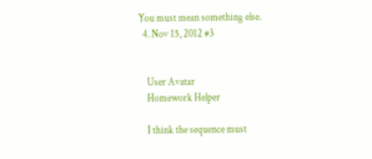You must mean something else.
  4. Nov 15, 2012 #3


    User Avatar
    Homework Helper

    I think the sequence must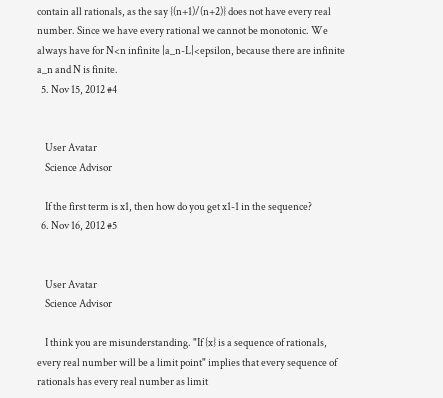contain all rationals, as the say {(n+1)/(n+2)} does not have every real number. Since we have every rational we cannot be monotonic. We always have for N<n infinite |a_n-L|<epsilon, because there are infinite a_n and N is finite.
  5. Nov 15, 2012 #4


    User Avatar
    Science Advisor

    If the first term is x1, then how do you get x1-1 in the sequence?
  6. Nov 16, 2012 #5


    User Avatar
    Science Advisor

    I think you are misunderstanding. "If {x} is a sequence of rationals, every real number will be a limit point" implies that every sequence of rationals has every real number as limit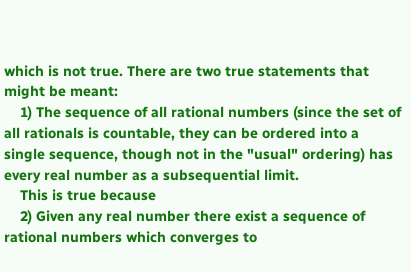which is not true. There are two true statements that might be meant:
    1) The sequence of all rational numbers (since the set of all rationals is countable, they can be ordered into a single sequence, though not in the "usual" ordering) has every real number as a subsequential limit.
    This is true because
    2) Given any real number there exist a sequence of rational numbers which converges to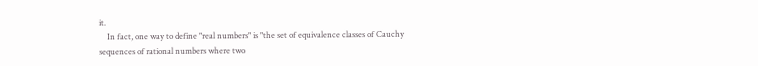it.
    In fact, one way to define "real numbers" is "the set of equivalence classes of Cauchy sequences of rational numbers where two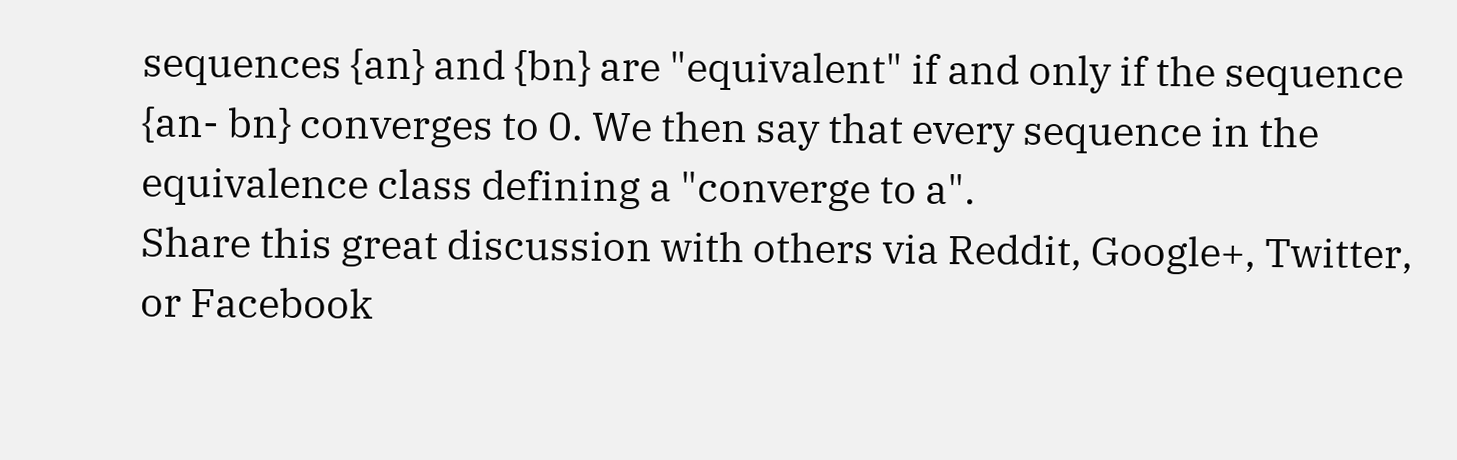sequences {an} and {bn} are "equivalent" if and only if the sequence {an- bn} converges to 0. We then say that every sequence in the equivalence class defining a "converge to a".
Share this great discussion with others via Reddit, Google+, Twitter, or Facebook